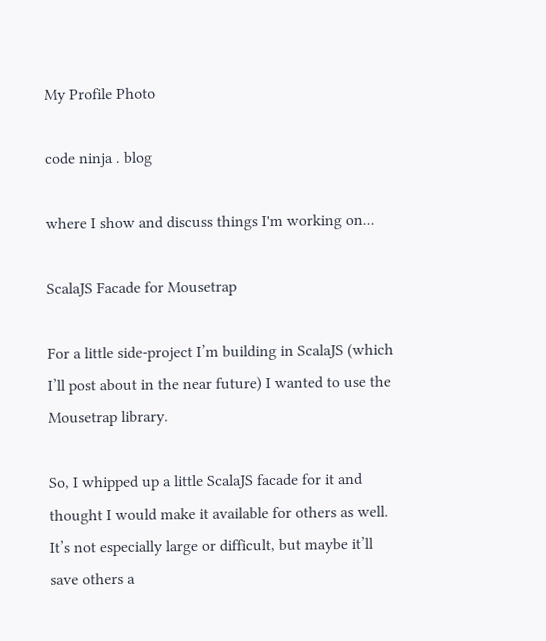My Profile Photo

code ninja . blog

where I show and discuss things I'm working on...

ScalaJS Facade for Mousetrap

For a little side-project I’m building in ScalaJS (which I’ll post about in the near future) I wanted to use the Mousetrap library.

So, I whipped up a little ScalaJS facade for it and thought I would make it available for others as well. It’s not especially large or difficult, but maybe it’ll save others a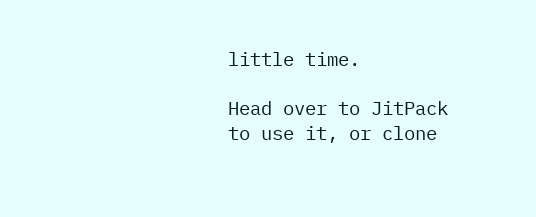little time.

Head over to JitPack to use it, or clone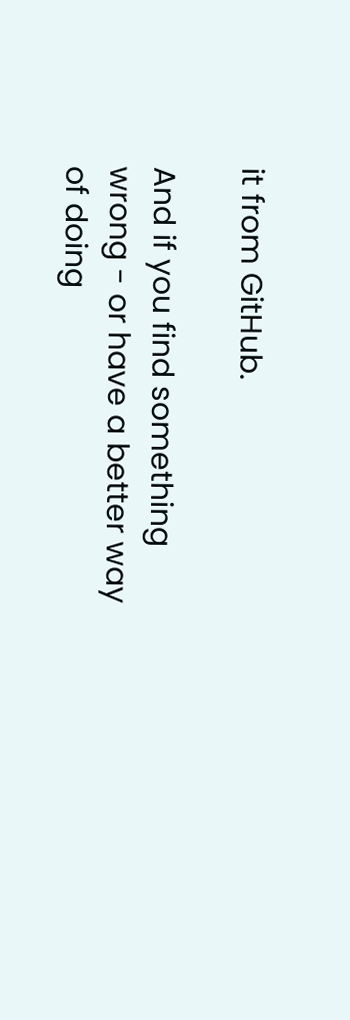it from GitHub.

And if you find something wrong - or have a better way of doing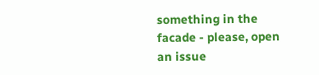something in the facade - please, open an issue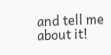and tell me about it!